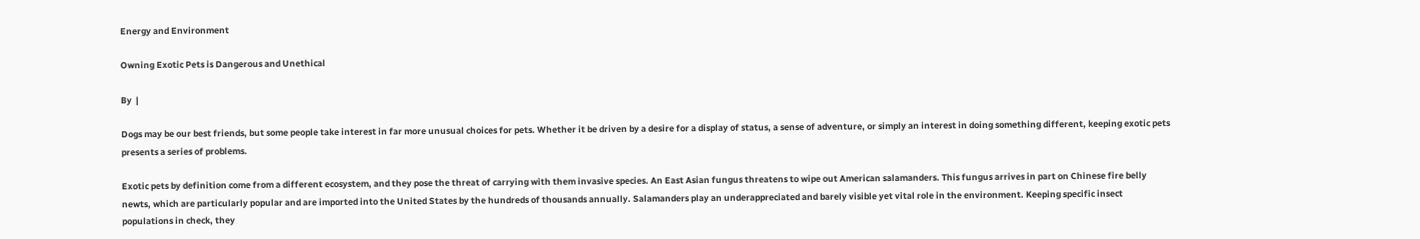Energy and Environment

Owning Exotic Pets is Dangerous and Unethical

By  |

Dogs may be our best friends, but some people take interest in far more unusual choices for pets. Whether it be driven by a desire for a display of status, a sense of adventure, or simply an interest in doing something different, keeping exotic pets presents a series of problems.

Exotic pets by definition come from a different ecosystem, and they pose the threat of carrying with them invasive species. An East Asian fungus threatens to wipe out American salamanders. This fungus arrives in part on Chinese fire belly newts, which are particularly popular and are imported into the United States by the hundreds of thousands annually. Salamanders play an underappreciated and barely visible yet vital role in the environment. Keeping specific insect populations in check, they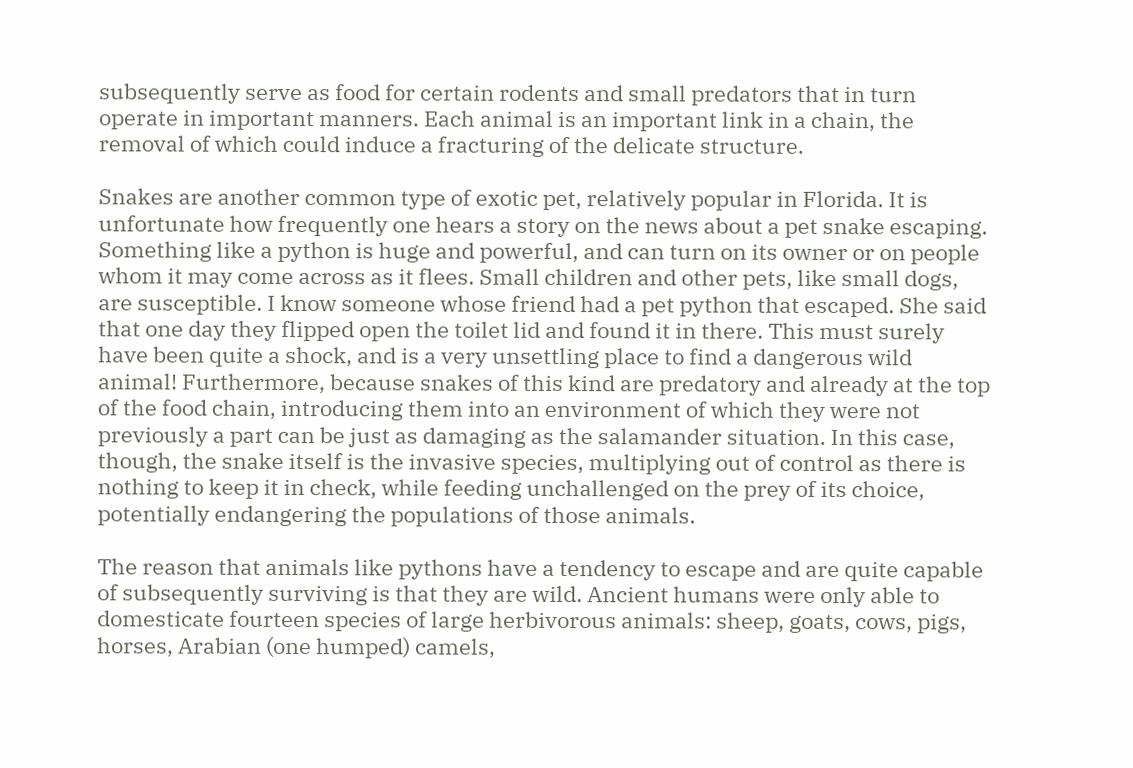subsequently serve as food for certain rodents and small predators that in turn operate in important manners. Each animal is an important link in a chain, the removal of which could induce a fracturing of the delicate structure.

Snakes are another common type of exotic pet, relatively popular in Florida. It is unfortunate how frequently one hears a story on the news about a pet snake escaping. Something like a python is huge and powerful, and can turn on its owner or on people whom it may come across as it flees. Small children and other pets, like small dogs, are susceptible. I know someone whose friend had a pet python that escaped. She said that one day they flipped open the toilet lid and found it in there. This must surely have been quite a shock, and is a very unsettling place to find a dangerous wild animal! Furthermore, because snakes of this kind are predatory and already at the top of the food chain, introducing them into an environment of which they were not previously a part can be just as damaging as the salamander situation. In this case, though, the snake itself is the invasive species, multiplying out of control as there is nothing to keep it in check, while feeding unchallenged on the prey of its choice, potentially endangering the populations of those animals.

The reason that animals like pythons have a tendency to escape and are quite capable of subsequently surviving is that they are wild. Ancient humans were only able to domesticate fourteen species of large herbivorous animals: sheep, goats, cows, pigs, horses, Arabian (one humped) camels,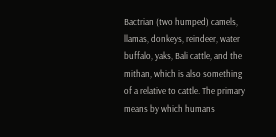Bactrian (two humped) camels, llamas, donkeys, reindeer, water buffalo, yaks, Bali cattle, and the mithan, which is also something of a relative to cattle. The primary means by which humans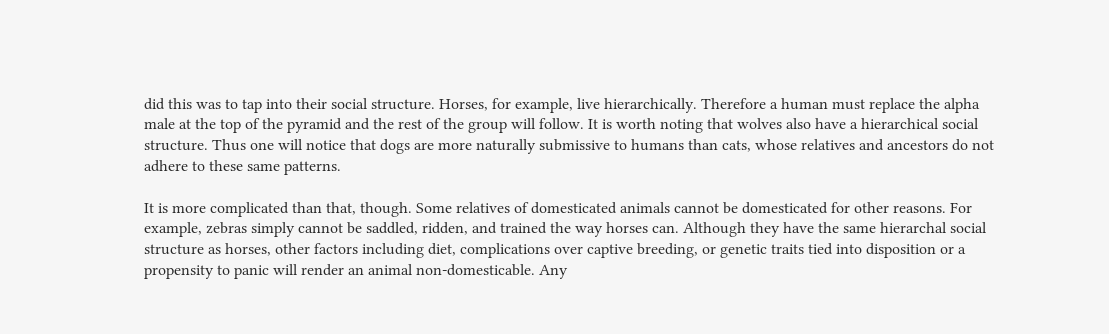did this was to tap into their social structure. Horses, for example, live hierarchically. Therefore a human must replace the alpha male at the top of the pyramid and the rest of the group will follow. It is worth noting that wolves also have a hierarchical social structure. Thus one will notice that dogs are more naturally submissive to humans than cats, whose relatives and ancestors do not adhere to these same patterns.

It is more complicated than that, though. Some relatives of domesticated animals cannot be domesticated for other reasons. For example, zebras simply cannot be saddled, ridden, and trained the way horses can. Although they have the same hierarchal social structure as horses, other factors including diet, complications over captive breeding, or genetic traits tied into disposition or a propensity to panic will render an animal non-domesticable. Any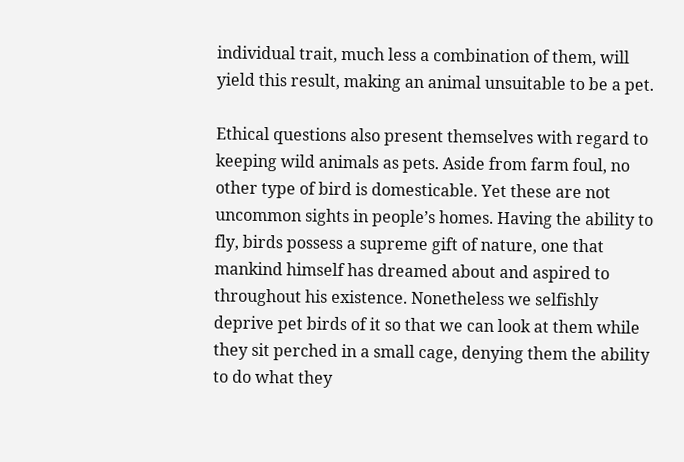individual trait, much less a combination of them, will yield this result, making an animal unsuitable to be a pet.

Ethical questions also present themselves with regard to keeping wild animals as pets. Aside from farm foul, no other type of bird is domesticable. Yet these are not uncommon sights in people’s homes. Having the ability to fly, birds possess a supreme gift of nature, one that mankind himself has dreamed about and aspired to throughout his existence. Nonetheless we selfishly deprive pet birds of it so that we can look at them while they sit perched in a small cage, denying them the ability to do what they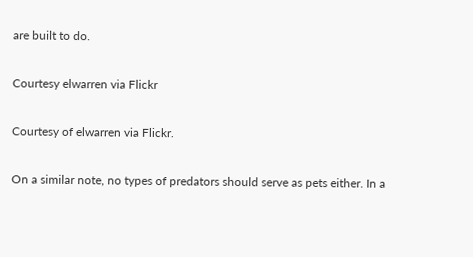are built to do.

Courtesy elwarren via Flickr

Courtesy of elwarren via Flickr.

On a similar note, no types of predators should serve as pets either. In a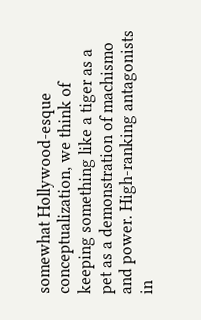somewhat Hollywood-esque conceptualization, we think of keeping something like a tiger as a pet as a demonstration of machismo and power. High-ranking antagonists in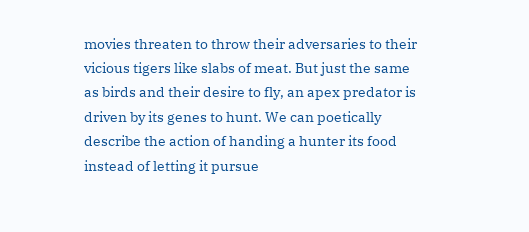movies threaten to throw their adversaries to their vicious tigers like slabs of meat. But just the same as birds and their desire to fly, an apex predator is driven by its genes to hunt. We can poetically describe the action of handing a hunter its food instead of letting it pursue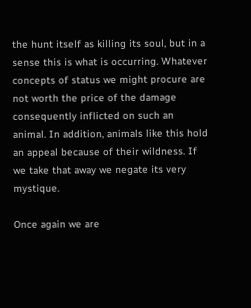the hunt itself as killing its soul, but in a sense this is what is occurring. Whatever concepts of status we might procure are not worth the price of the damage consequently inflicted on such an animal. In addition, animals like this hold an appeal because of their wildness. If we take that away we negate its very mystique.

Once again we are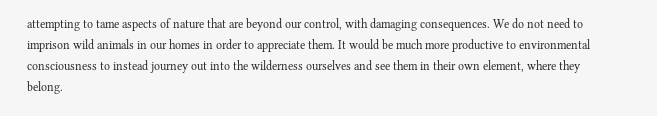attempting to tame aspects of nature that are beyond our control, with damaging consequences. We do not need to imprison wild animals in our homes in order to appreciate them. It would be much more productive to environmental consciousness to instead journey out into the wilderness ourselves and see them in their own element, where they belong.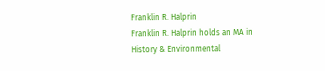Franklin R. Halprin
Franklin R. Halprin holds an MA in History & Environmental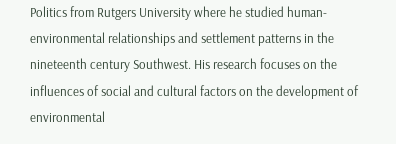Politics from Rutgers University where he studied human-environmental relationships and settlement patterns in the nineteenth century Southwest. His research focuses on the influences of social and cultural factors on the development of environmental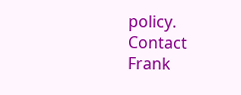policy. Contact Frank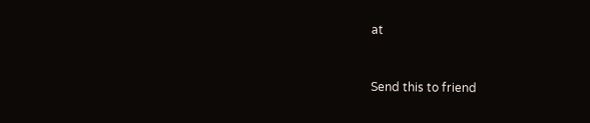at



Send this to friend